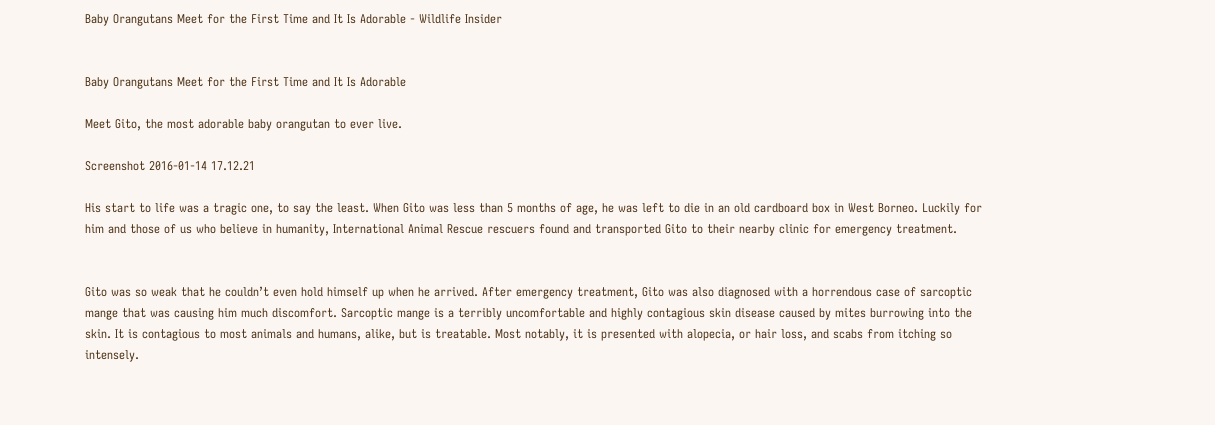Baby Orangutans Meet for the First Time and It Is Adorable - Wildlife Insider


Baby Orangutans Meet for the First Time and It Is Adorable

Meet Gito, the most adorable baby orangutan to ever live.

Screenshot 2016-01-14 17.12.21

His start to life was a tragic one, to say the least. When Gito was less than 5 months of age, he was left to die in an old cardboard box in West Borneo. Luckily for him and those of us who believe in humanity, International Animal Rescue rescuers found and transported Gito to their nearby clinic for emergency treatment.


Gito was so weak that he couldn’t even hold himself up when he arrived. After emergency treatment, Gito was also diagnosed with a horrendous case of sarcoptic mange that was causing him much discomfort. Sarcoptic mange is a terribly uncomfortable and highly contagious skin disease caused by mites burrowing into the skin. It is contagious to most animals and humans, alike, but is treatable. Most notably, it is presented with alopecia, or hair loss, and scabs from itching so intensely.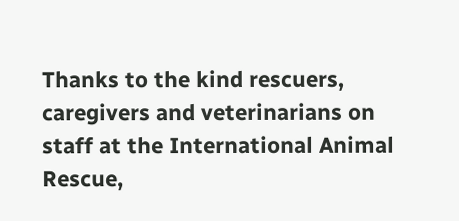Thanks to the kind rescuers, caregivers and veterinarians on staff at the International Animal Rescue,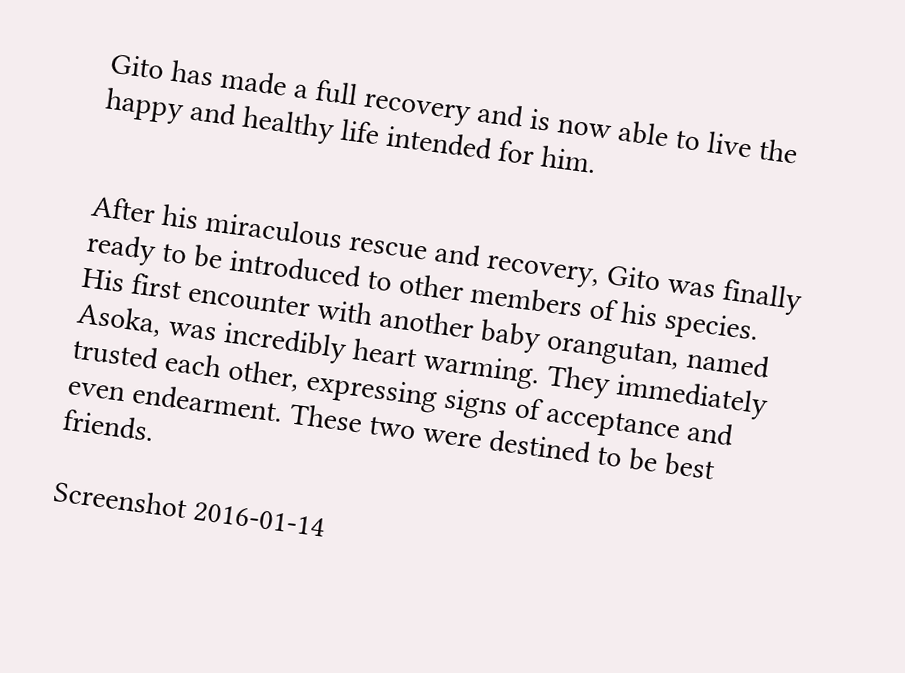Gito has made a full recovery and is now able to live the happy and healthy life intended for him.


After his miraculous rescue and recovery, Gito was finally ready to be introduced to other members of his species. His first encounter with another baby orangutan, named Asoka, was incredibly heart warming. They immediately trusted each other, expressing signs of acceptance and even endearment. These two were destined to be best friends.

Screenshot 2016-01-14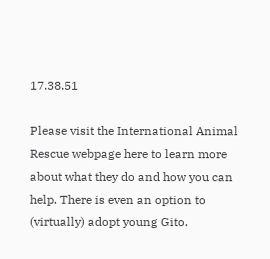17.38.51

Please visit the International Animal Rescue webpage here to learn more about what they do and how you can help. There is even an option to (virtually) adopt young Gito.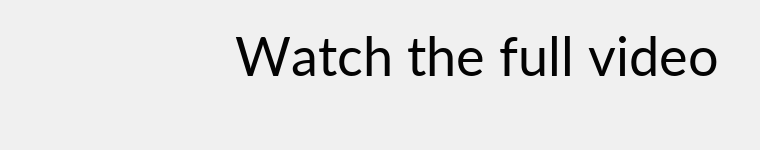Watch the full video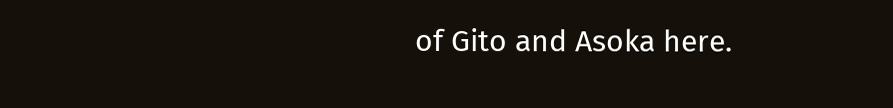of Gito and Asoka here.